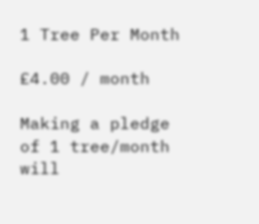1 Tree Per Month

£4.00 / month

Making a pledge of 1 tree/month will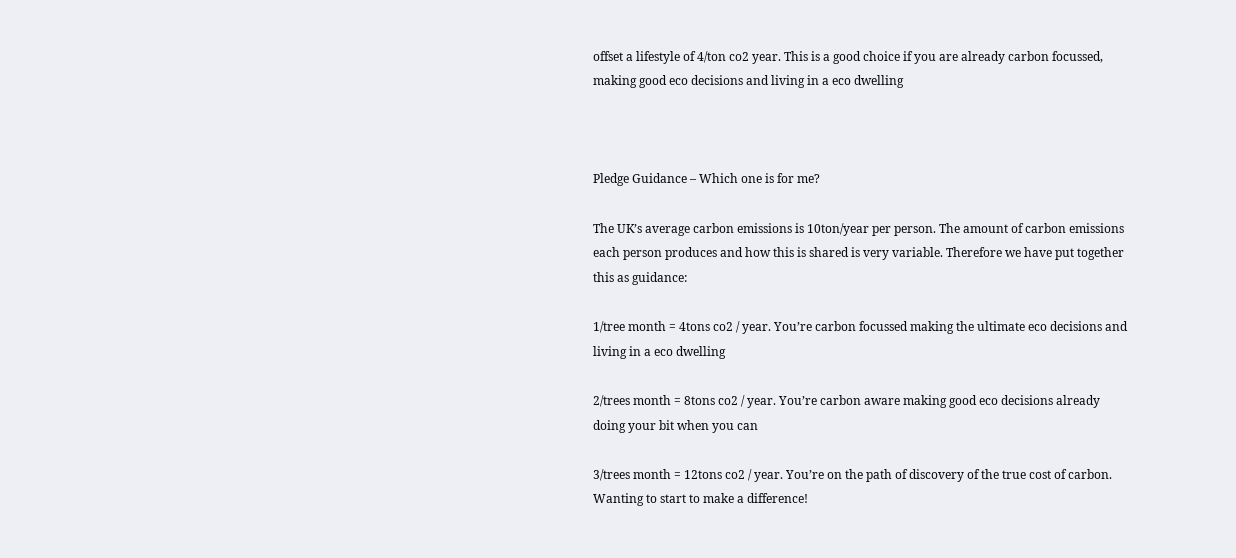offset a lifestyle of 4/ton co2 year. This is a good choice if you are already carbon focussed, making good eco decisions and living in a eco dwelling



Pledge Guidance – Which one is for me?

The UK’s average carbon emissions is 10ton/year per person. The amount of carbon emissions each person produces and how this is shared is very variable. Therefore we have put together this as guidance:

1/tree month = 4tons co2 / year. You’re carbon focussed making the ultimate eco decisions and living in a eco dwelling

2/trees month = 8tons co2 / year. You’re carbon aware making good eco decisions already doing your bit when you can

3/trees month = 12tons co2 / year. You’re on the path of discovery of the true cost of carbon. Wanting to start to make a difference!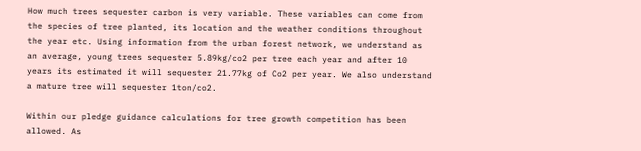How much trees sequester carbon is very variable. These variables can come from the species of tree planted, its location and the weather conditions throughout the year etc. Using information from the urban forest network, we understand as an average, young trees sequester 5.89kg/co2 per tree each year and after 10 years its estimated it will sequester 21.77kg of Co2 per year. We also understand a mature tree will sequester 1ton/co2.

Within our pledge guidance calculations for tree growth competition has been allowed. As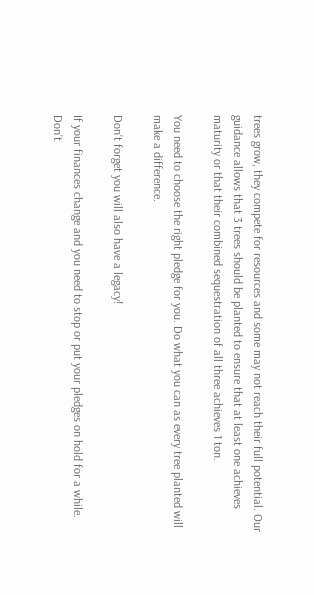trees grow, they compete for resources and some may not reach their full potential. Our guidance allows that 3 trees should be planted to ensure that at least one achieves maturity or that their combined sequestration of all three achieves 1 ton.

You need to choose the right pledge for you. Do what you can as every tree planted will make a difference.

Don’t forget you will also have a legacy!

If your finances change and you need to stop or put your pledges on hold for a while. Don’t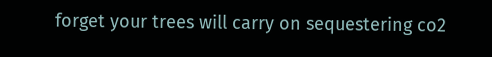forget your trees will carry on sequestering co2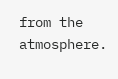from the atmosphere.